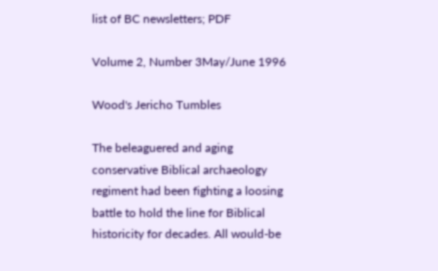list of BC newsletters; PDF

Volume 2, Number 3May/June 1996

Wood's Jericho Tumbles

The beleaguered and aging conservative Biblical archaeology regiment had been fighting a loosing battle to hold the line for Biblical historicity for decades. All would-be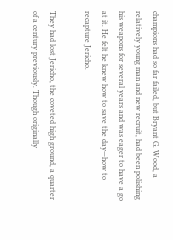champions had so far failed, but Bryant G. Wood, a relatively young man and new recruit, had been polishing his weapons for several years and was eager to have a go at it. He felt he knew how to save the day—how to recapture Jericho.

They had lost Jericho, the coveted high ground, a quarter of a century previously. Though originally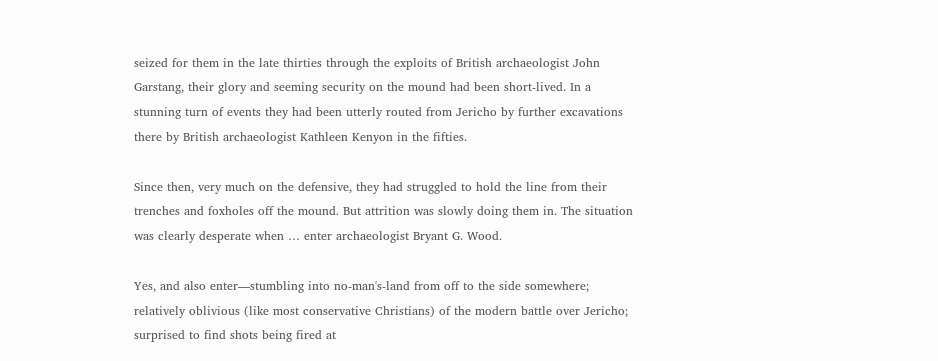seized for them in the late thirties through the exploits of British archaeologist John Garstang, their glory and seeming security on the mound had been short-lived. In a stunning turn of events they had been utterly routed from Jericho by further excavations there by British archaeologist Kathleen Kenyon in the fifties.

Since then, very much on the defensive, they had struggled to hold the line from their trenches and foxholes off the mound. But attrition was slowly doing them in. The situation was clearly desperate when … enter archaeologist Bryant G. Wood.

Yes, and also enter—stumbling into no-man's-land from off to the side somewhere; relatively oblivious (like most conservative Christians) of the modern battle over Jericho; surprised to find shots being fired at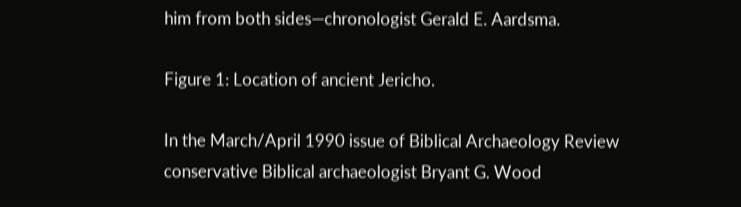him from both sides—chronologist Gerald E. Aardsma.

Figure 1: Location of ancient Jericho.

In the March/April 1990 issue of Biblical Archaeology Review conservative Biblical archaeologist Bryant G. Wood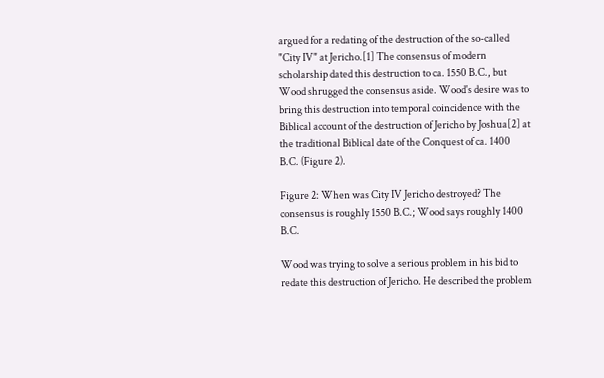argued for a redating of the destruction of the so-called "City IV" at Jericho.[1] The consensus of modern scholarship dated this destruction to ca. 1550 B.C., but Wood shrugged the consensus aside. Wood's desire was to bring this destruction into temporal coincidence with the Biblical account of the destruction of Jericho by Joshua[2] at the traditional Biblical date of the Conquest of ca. 1400 B.C. (Figure 2).

Figure 2: When was City IV Jericho destroyed? The consensus is roughly 1550 B.C.; Wood says roughly 1400 B.C.

Wood was trying to solve a serious problem in his bid to redate this destruction of Jericho. He described the problem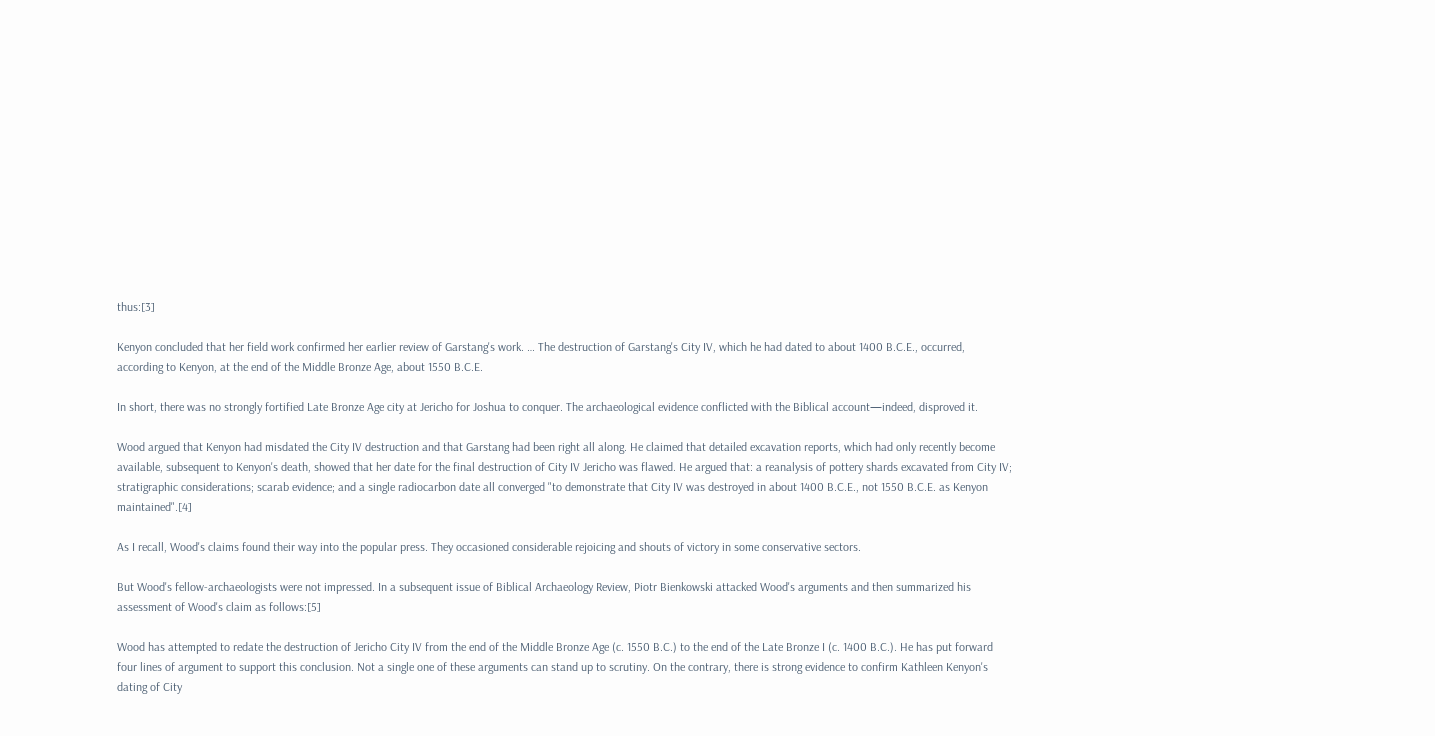thus:[3]

Kenyon concluded that her field work confirmed her earlier review of Garstang's work. … The destruction of Garstang's City IV, which he had dated to about 1400 B.C.E., occurred, according to Kenyon, at the end of the Middle Bronze Age, about 1550 B.C.E.

In short, there was no strongly fortified Late Bronze Age city at Jericho for Joshua to conquer. The archaeological evidence conflicted with the Biblical account—indeed, disproved it.

Wood argued that Kenyon had misdated the City IV destruction and that Garstang had been right all along. He claimed that detailed excavation reports, which had only recently become available, subsequent to Kenyon's death, showed that her date for the final destruction of City IV Jericho was flawed. He argued that: a reanalysis of pottery shards excavated from City IV; stratigraphic considerations; scarab evidence; and a single radiocarbon date all converged "to demonstrate that City IV was destroyed in about 1400 B.C.E., not 1550 B.C.E. as Kenyon maintained".[4]

As I recall, Wood's claims found their way into the popular press. They occasioned considerable rejoicing and shouts of victory in some conservative sectors.

But Wood's fellow-archaeologists were not impressed. In a subsequent issue of Biblical Archaeology Review, Piotr Bienkowski attacked Wood's arguments and then summarized his assessment of Wood's claim as follows:[5]

Wood has attempted to redate the destruction of Jericho City IV from the end of the Middle Bronze Age (c. 1550 B.C.) to the end of the Late Bronze I (c. 1400 B.C.). He has put forward four lines of argument to support this conclusion. Not a single one of these arguments can stand up to scrutiny. On the contrary, there is strong evidence to confirm Kathleen Kenyon's dating of City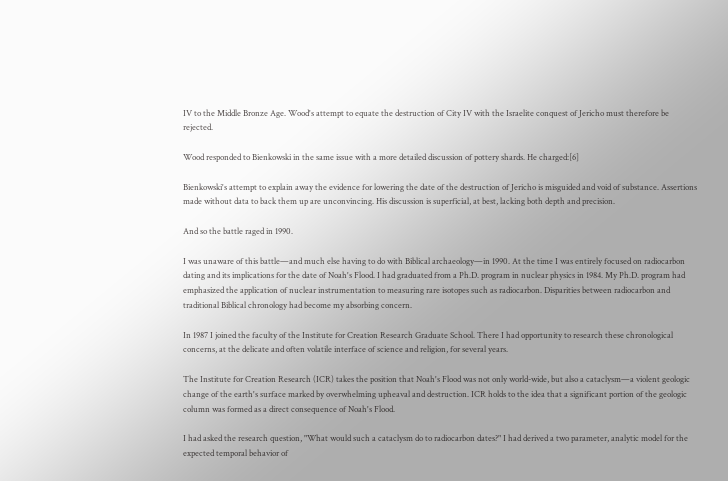IV to the Middle Bronze Age. Wood's attempt to equate the destruction of City IV with the Israelite conquest of Jericho must therefore be rejected.

Wood responded to Bienkowski in the same issue with a more detailed discussion of pottery shards. He charged:[6]

Bienkowski's attempt to explain away the evidence for lowering the date of the destruction of Jericho is misguided and void of substance. Assertions made without data to back them up are unconvincing. His discussion is superficial, at best, lacking both depth and precision.

And so the battle raged in 1990.

I was unaware of this battle—and much else having to do with Biblical archaeology—in 1990. At the time I was entirely focused on radiocarbon dating and its implications for the date of Noah's Flood. I had graduated from a Ph.D. program in nuclear physics in 1984. My Ph.D. program had emphasized the application of nuclear instrumentation to measuring rare isotopes such as radiocarbon. Disparities between radiocarbon and traditional Biblical chronology had become my absorbing concern.

In 1987 I joined the faculty of the Institute for Creation Research Graduate School. There I had opportunity to research these chronological concerns, at the delicate and often volatile interface of science and religion, for several years.

The Institute for Creation Research (ICR) takes the position that Noah's Flood was not only world-wide, but also a cataclysm—a violent geologic change of the earth's surface marked by overwhelming upheaval and destruction. ICR holds to the idea that a significant portion of the geologic column was formed as a direct consequence of Noah's Flood.

I had asked the research question, "What would such a cataclysm do to radiocarbon dates?" I had derived a two parameter, analytic model for the expected temporal behavior of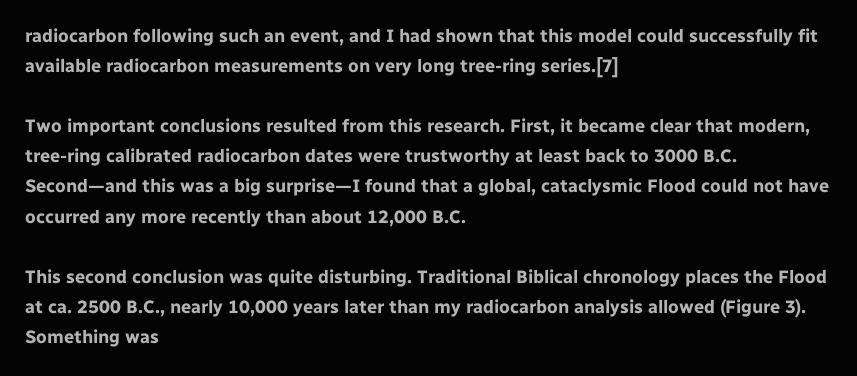radiocarbon following such an event, and I had shown that this model could successfully fit available radiocarbon measurements on very long tree-ring series.[7]

Two important conclusions resulted from this research. First, it became clear that modern, tree-ring calibrated radiocarbon dates were trustworthy at least back to 3000 B.C. Second—and this was a big surprise—I found that a global, cataclysmic Flood could not have occurred any more recently than about 12,000 B.C.

This second conclusion was quite disturbing. Traditional Biblical chronology places the Flood at ca. 2500 B.C., nearly 10,000 years later than my radiocarbon analysis allowed (Figure 3). Something was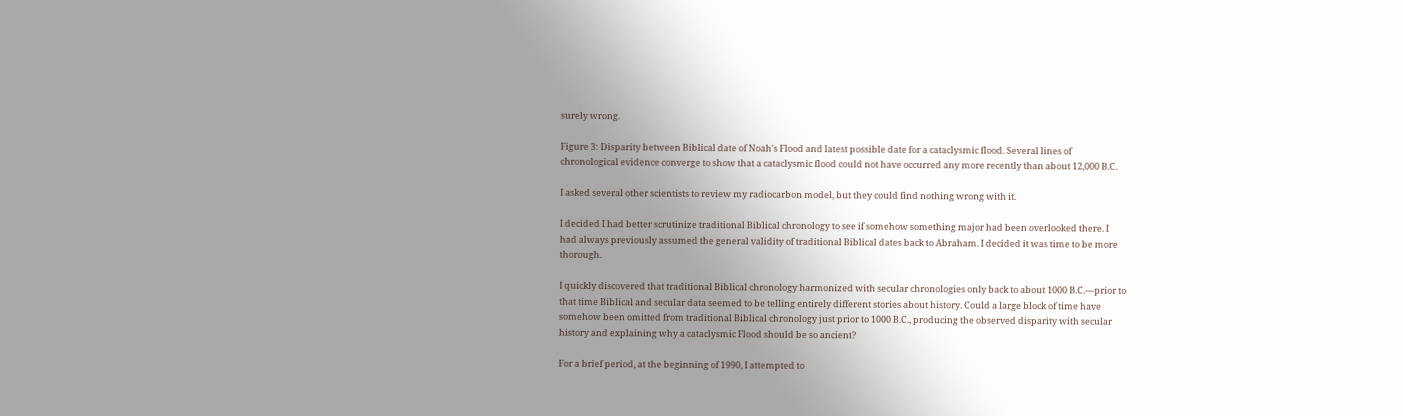surely wrong.

Figure 3: Disparity between Biblical date of Noah's Flood and latest possible date for a cataclysmic flood. Several lines of chronological evidence converge to show that a cataclysmic flood could not have occurred any more recently than about 12,000 B.C.

I asked several other scientists to review my radiocarbon model, but they could find nothing wrong with it.

I decided I had better scrutinize traditional Biblical chronology to see if somehow something major had been overlooked there. I had always previously assumed the general validity of traditional Biblical dates back to Abraham. I decided it was time to be more thorough.

I quickly discovered that traditional Biblical chronology harmonized with secular chronologies only back to about 1000 B.C.—prior to that time Biblical and secular data seemed to be telling entirely different stories about history. Could a large block of time have somehow been omitted from traditional Biblical chronology just prior to 1000 B.C., producing the observed disparity with secular history and explaining why a cataclysmic Flood should be so ancient?

For a brief period, at the beginning of 1990, I attempted to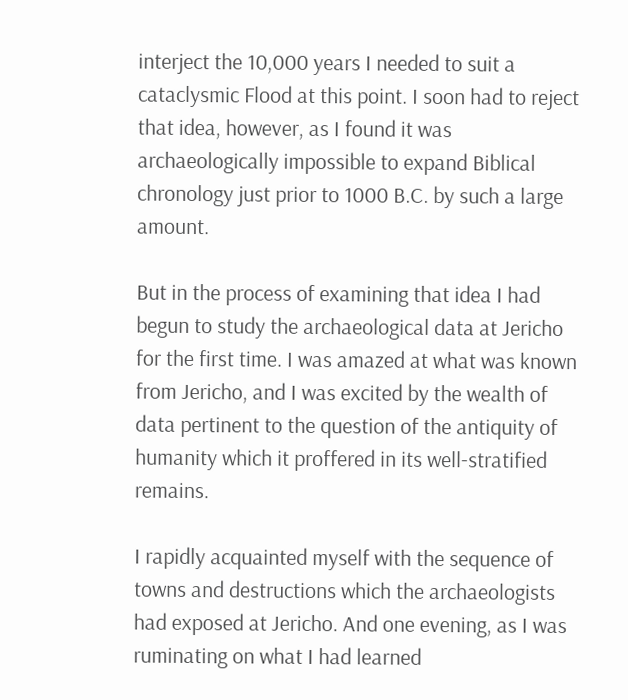interject the 10,000 years I needed to suit a cataclysmic Flood at this point. I soon had to reject that idea, however, as I found it was archaeologically impossible to expand Biblical chronology just prior to 1000 B.C. by such a large amount.

But in the process of examining that idea I had begun to study the archaeological data at Jericho for the first time. I was amazed at what was known from Jericho, and I was excited by the wealth of data pertinent to the question of the antiquity of humanity which it proffered in its well-stratified remains.

I rapidly acquainted myself with the sequence of towns and destructions which the archaeologists had exposed at Jericho. And one evening, as I was ruminating on what I had learned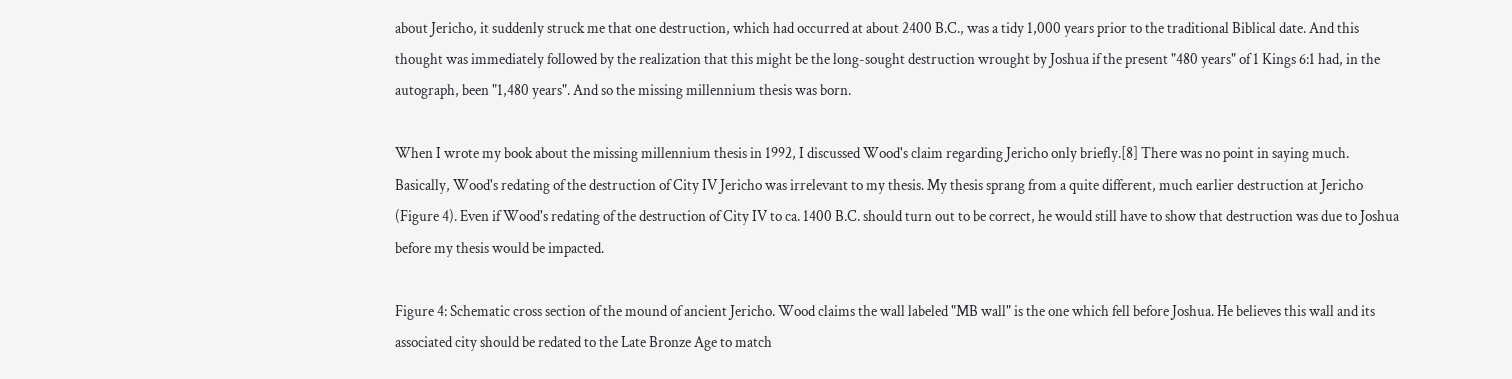about Jericho, it suddenly struck me that one destruction, which had occurred at about 2400 B.C., was a tidy 1,000 years prior to the traditional Biblical date. And this thought was immediately followed by the realization that this might be the long-sought destruction wrought by Joshua if the present "480 years" of 1 Kings 6:1 had, in the autograph, been "1,480 years". And so the missing millennium thesis was born.

When I wrote my book about the missing millennium thesis in 1992, I discussed Wood's claim regarding Jericho only briefly.[8] There was no point in saying much. Basically, Wood's redating of the destruction of City IV Jericho was irrelevant to my thesis. My thesis sprang from a quite different, much earlier destruction at Jericho (Figure 4). Even if Wood's redating of the destruction of City IV to ca. 1400 B.C. should turn out to be correct, he would still have to show that destruction was due to Joshua before my thesis would be impacted.

Figure 4: Schematic cross section of the mound of ancient Jericho. Wood claims the wall labeled "MB wall" is the one which fell before Joshua. He believes this wall and its associated city should be redated to the Late Bronze Age to match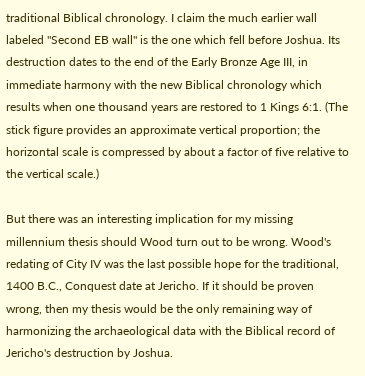traditional Biblical chronology. I claim the much earlier wall labeled "Second EB wall" is the one which fell before Joshua. Its destruction dates to the end of the Early Bronze Age III, in immediate harmony with the new Biblical chronology which results when one thousand years are restored to 1 Kings 6:1. (The stick figure provides an approximate vertical proportion; the horizontal scale is compressed by about a factor of five relative to the vertical scale.)

But there was an interesting implication for my missing millennium thesis should Wood turn out to be wrong. Wood's redating of City IV was the last possible hope for the traditional, 1400 B.C., Conquest date at Jericho. If it should be proven wrong, then my thesis would be the only remaining way of harmonizing the archaeological data with the Biblical record of Jericho's destruction by Joshua.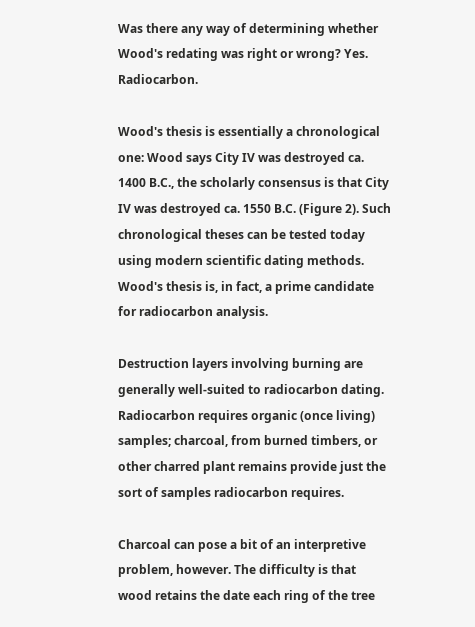Was there any way of determining whether Wood's redating was right or wrong? Yes. Radiocarbon.

Wood's thesis is essentially a chronological one: Wood says City IV was destroyed ca. 1400 B.C., the scholarly consensus is that City IV was destroyed ca. 1550 B.C. (Figure 2). Such chronological theses can be tested today using modern scientific dating methods. Wood's thesis is, in fact, a prime candidate for radiocarbon analysis.

Destruction layers involving burning are generally well-suited to radiocarbon dating. Radiocarbon requires organic (once living) samples; charcoal, from burned timbers, or other charred plant remains provide just the sort of samples radiocarbon requires.

Charcoal can pose a bit of an interpretive problem, however. The difficulty is that wood retains the date each ring of the tree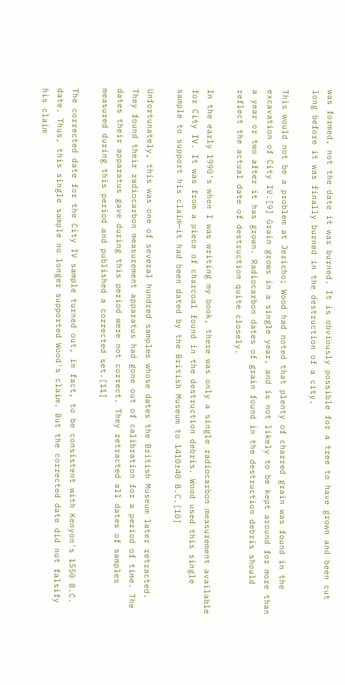was formed, not the date it was burned. It is obviously possible for a tree to have grown and been cut long before it was finally burned in the destruction of a city.

This would not be a problem at Jericho; Wood had noted that plenty of charred grain was found in the excavation of City IV.[9] Grain grows in a single year, and is not likely to be kept around for more than a year or two after it has grown. Radiocarbon dates of grain found in the destruction debris should reflect the actual date of destruction quite closely.

In the early 1990's when I was writing my book, there was only a single radiocarbon measurement available for City IV. It was from a piece of charcoal found in the destruction debris. Wood used this single sample to support his claim—it had been dated by the British Museum to 1410±40 B.C.[10]

Unfortunately, this was one of several hundred samples whose dates the British Museum later retracted. They found their radiocarbon measurement apparatus had gone out of calibration for a period of time. The dates their apparatus gave during this period were not correct. They retracted all dates of samples measured during this period and published a corrected set.[11]

The corrected date for the City IV sample turned out, in fact, to be consistent with Kenyon's 1550 B.C. date. Thus, this single sample no longer supported Wood's claim. But the corrected date did not falsify his claim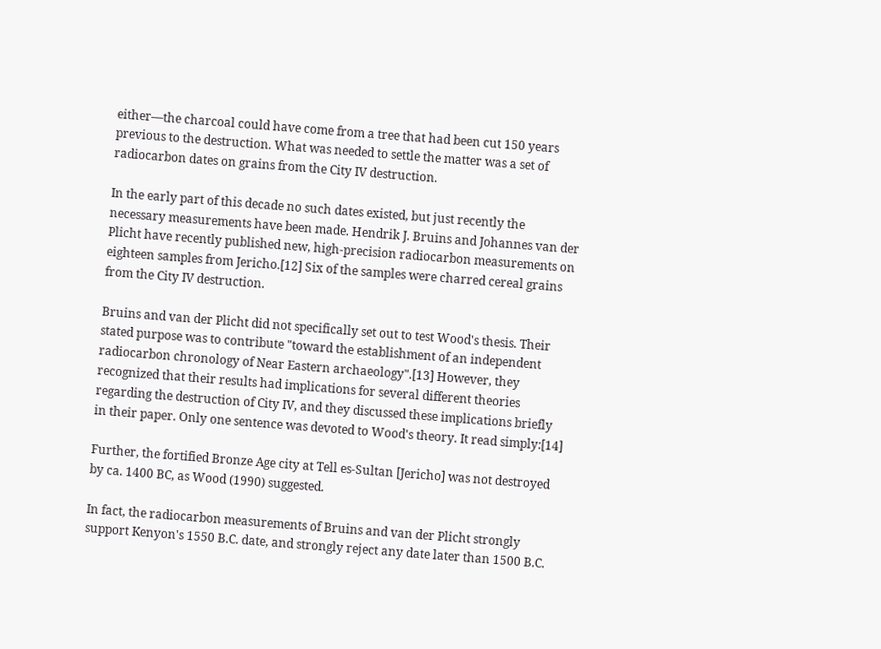either—the charcoal could have come from a tree that had been cut 150 years previous to the destruction. What was needed to settle the matter was a set of radiocarbon dates on grains from the City IV destruction.

In the early part of this decade no such dates existed, but just recently the necessary measurements have been made. Hendrik J. Bruins and Johannes van der Plicht have recently published new, high-precision radiocarbon measurements on eighteen samples from Jericho.[12] Six of the samples were charred cereal grains from the City IV destruction.

Bruins and van der Plicht did not specifically set out to test Wood's thesis. Their stated purpose was to contribute "toward the establishment of an independent radiocarbon chronology of Near Eastern archaeology".[13] However, they recognized that their results had implications for several different theories regarding the destruction of City IV, and they discussed these implications briefly in their paper. Only one sentence was devoted to Wood's theory. It read simply:[14]

Further, the fortified Bronze Age city at Tell es-Sultan [Jericho] was not destroyed by ca. 1400 BC, as Wood (1990) suggested.

In fact, the radiocarbon measurements of Bruins and van der Plicht strongly support Kenyon's 1550 B.C. date, and strongly reject any date later than 1500 B.C.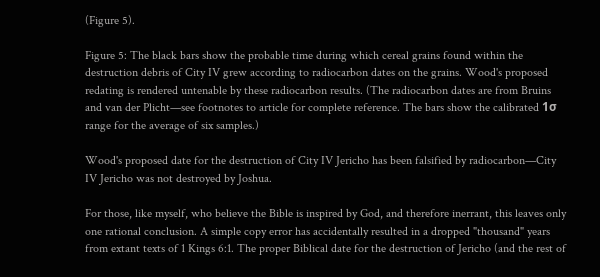(Figure 5).

Figure 5: The black bars show the probable time during which cereal grains found within the destruction debris of City IV grew according to radiocarbon dates on the grains. Wood's proposed redating is rendered untenable by these radiocarbon results. (The radiocarbon dates are from Bruins and van der Plicht—see footnotes to article for complete reference. The bars show the calibrated 1σ range for the average of six samples.)

Wood's proposed date for the destruction of City IV Jericho has been falsified by radiocarbon—City IV Jericho was not destroyed by Joshua.

For those, like myself, who believe the Bible is inspired by God, and therefore inerrant, this leaves only one rational conclusion. A simple copy error has accidentally resulted in a dropped "thousand" years from extant texts of 1 Kings 6:1. The proper Biblical date for the destruction of Jericho (and the rest of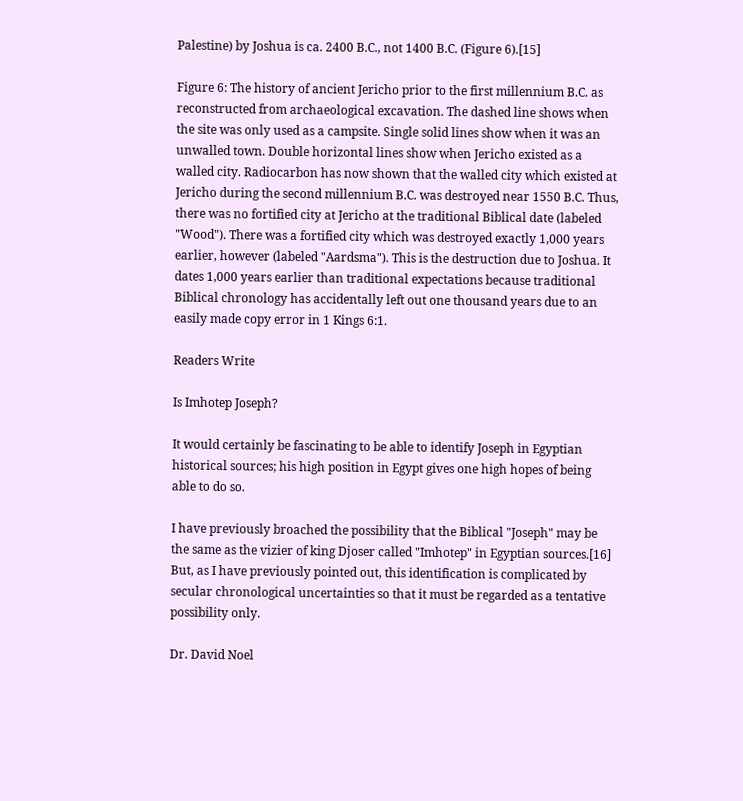Palestine) by Joshua is ca. 2400 B.C., not 1400 B.C. (Figure 6).[15]

Figure 6: The history of ancient Jericho prior to the first millennium B.C. as reconstructed from archaeological excavation. The dashed line shows when the site was only used as a campsite. Single solid lines show when it was an unwalled town. Double horizontal lines show when Jericho existed as a walled city. Radiocarbon has now shown that the walled city which existed at Jericho during the second millennium B.C. was destroyed near 1550 B.C. Thus, there was no fortified city at Jericho at the traditional Biblical date (labeled "Wood"). There was a fortified city which was destroyed exactly 1,000 years earlier, however (labeled "Aardsma"). This is the destruction due to Joshua. It dates 1,000 years earlier than traditional expectations because traditional Biblical chronology has accidentally left out one thousand years due to an easily made copy error in 1 Kings 6:1.

Readers Write

Is Imhotep Joseph?

It would certainly be fascinating to be able to identify Joseph in Egyptian historical sources; his high position in Egypt gives one high hopes of being able to do so.

I have previously broached the possibility that the Biblical "Joseph" may be the same as the vizier of king Djoser called "Imhotep" in Egyptian sources.[16] But, as I have previously pointed out, this identification is complicated by secular chronological uncertainties so that it must be regarded as a tentative possibility only.

Dr. David Noel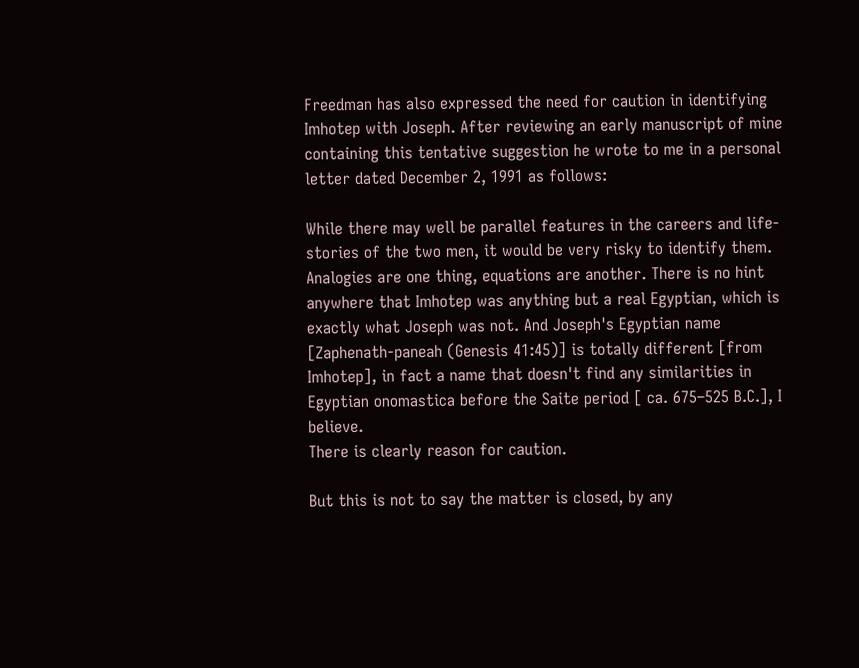Freedman has also expressed the need for caution in identifying Imhotep with Joseph. After reviewing an early manuscript of mine containing this tentative suggestion he wrote to me in a personal letter dated December 2, 1991 as follows:

While there may well be parallel features in the careers and life-stories of the two men, it would be very risky to identify them. Analogies are one thing, equations are another. There is no hint anywhere that Imhotep was anything but a real Egyptian, which is exactly what Joseph was not. And Joseph's Egyptian name [Zaphenath-paneah (Genesis 41:45)] is totally different [from Imhotep], in fact a name that doesn't find any similarities in Egyptian onomastica before the Saite period [ ca. 675–525 B.C.], I believe.
There is clearly reason for caution.

But this is not to say the matter is closed, by any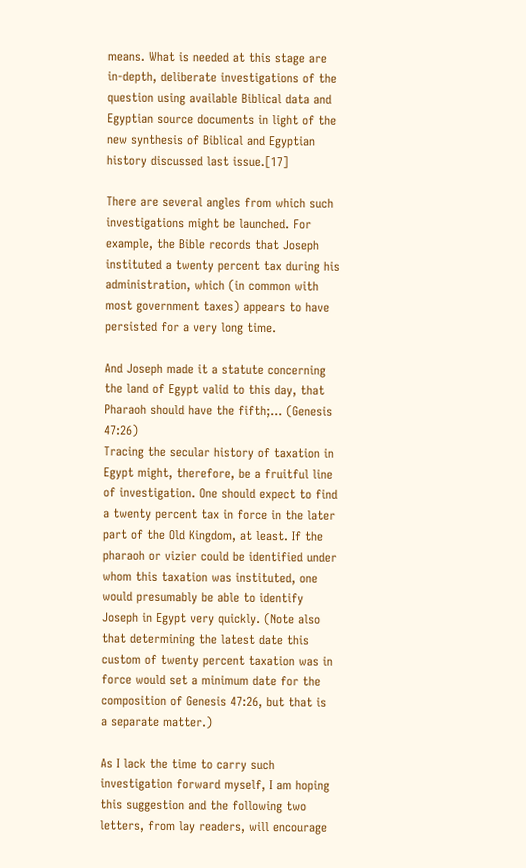means. What is needed at this stage are in-depth, deliberate investigations of the question using available Biblical data and Egyptian source documents in light of the new synthesis of Biblical and Egyptian history discussed last issue.[17]

There are several angles from which such investigations might be launched. For example, the Bible records that Joseph instituted a twenty percent tax during his administration, which (in common with most government taxes) appears to have persisted for a very long time.

And Joseph made it a statute concerning the land of Egypt valid to this day, that Pharaoh should have the fifth;… (Genesis 47:26)
Tracing the secular history of taxation in Egypt might, therefore, be a fruitful line of investigation. One should expect to find a twenty percent tax in force in the later part of the Old Kingdom, at least. If the pharaoh or vizier could be identified under whom this taxation was instituted, one would presumably be able to identify Joseph in Egypt very quickly. (Note also that determining the latest date this custom of twenty percent taxation was in force would set a minimum date for the composition of Genesis 47:26, but that is a separate matter.)

As I lack the time to carry such investigation forward myself, I am hoping this suggestion and the following two letters, from lay readers, will encourage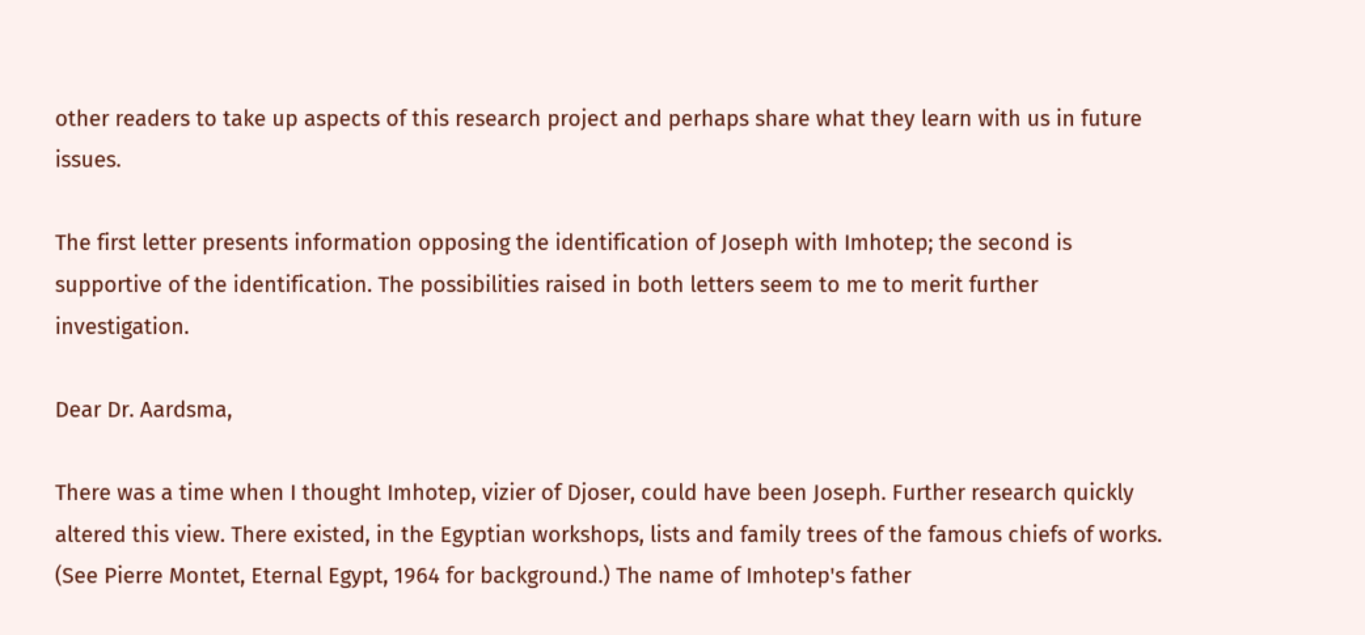other readers to take up aspects of this research project and perhaps share what they learn with us in future issues.

The first letter presents information opposing the identification of Joseph with Imhotep; the second is supportive of the identification. The possibilities raised in both letters seem to me to merit further investigation.

Dear Dr. Aardsma,

There was a time when I thought Imhotep, vizier of Djoser, could have been Joseph. Further research quickly altered this view. There existed, in the Egyptian workshops, lists and family trees of the famous chiefs of works. (See Pierre Montet, Eternal Egypt, 1964 for background.) The name of Imhotep's father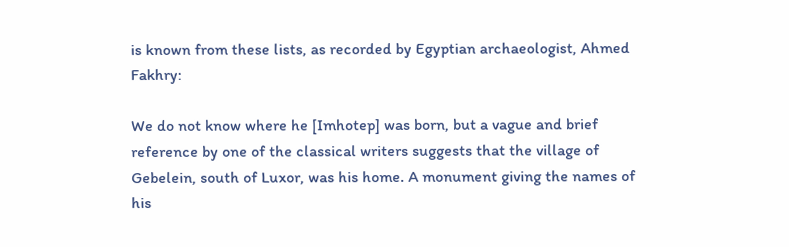is known from these lists, as recorded by Egyptian archaeologist, Ahmed Fakhry:

We do not know where he [Imhotep] was born, but a vague and brief reference by one of the classical writers suggests that the village of Gebelein, south of Luxor, was his home. A monument giving the names of his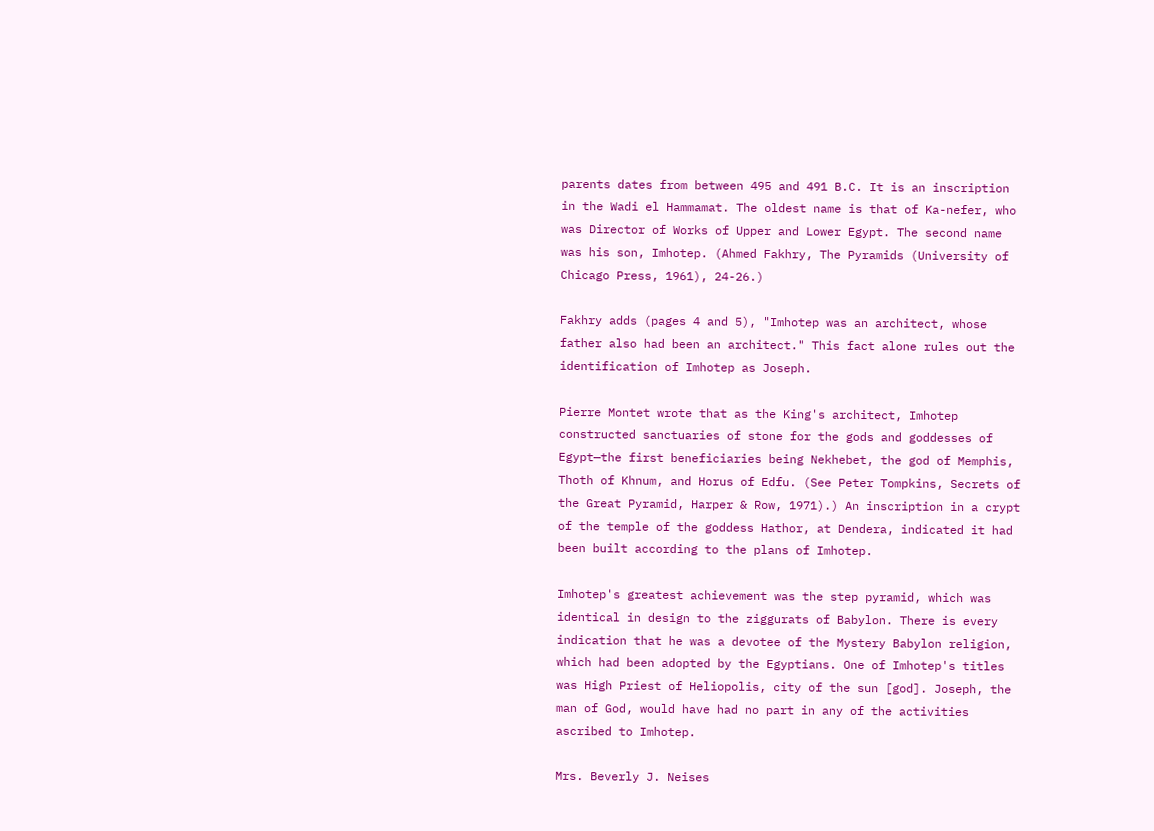parents dates from between 495 and 491 B.C. It is an inscription in the Wadi el Hammamat. The oldest name is that of Ka-nefer, who was Director of Works of Upper and Lower Egypt. The second name was his son, Imhotep. (Ahmed Fakhry, The Pyramids (University of Chicago Press, 1961), 24-26.)

Fakhry adds (pages 4 and 5), "Imhotep was an architect, whose father also had been an architect." This fact alone rules out the identification of Imhotep as Joseph.

Pierre Montet wrote that as the King's architect, Imhotep constructed sanctuaries of stone for the gods and goddesses of Egypt—the first beneficiaries being Nekhebet, the god of Memphis, Thoth of Khnum, and Horus of Edfu. (See Peter Tompkins, Secrets of the Great Pyramid, Harper & Row, 1971).) An inscription in a crypt of the temple of the goddess Hathor, at Dendera, indicated it had been built according to the plans of Imhotep.

Imhotep's greatest achievement was the step pyramid, which was identical in design to the ziggurats of Babylon. There is every indication that he was a devotee of the Mystery Babylon religion, which had been adopted by the Egyptians. One of Imhotep's titles was High Priest of Heliopolis, city of the sun [god]. Joseph, the man of God, would have had no part in any of the activities ascribed to Imhotep.

Mrs. Beverly J. Neises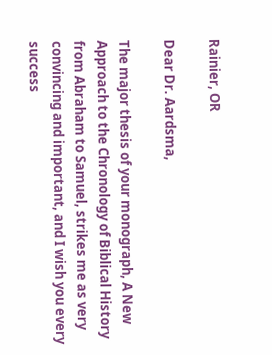Rainier, OR

Dear Dr. Aardsma,

The major thesis of your monograph, A New Approach to the Chronology of Biblical History from Abraham to Samuel, strikes me as very convincing and important, and I wish you every success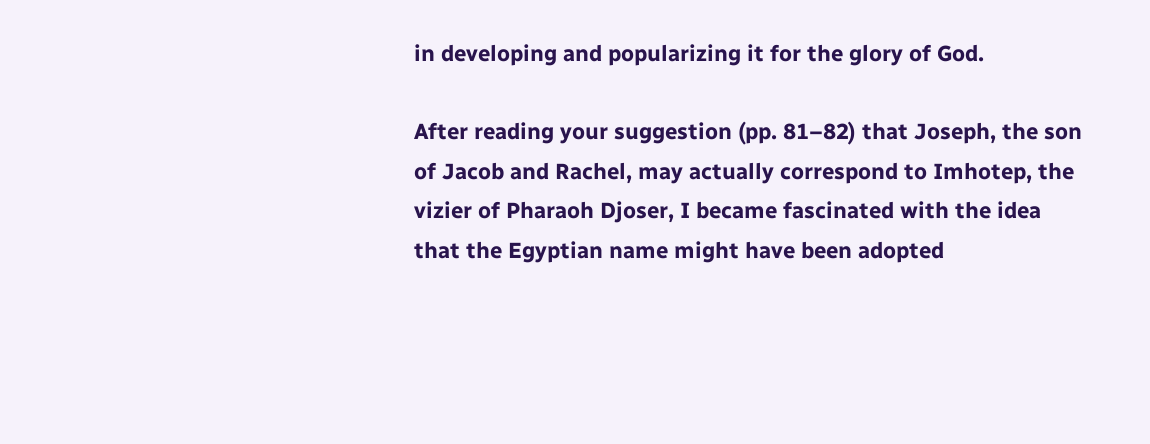in developing and popularizing it for the glory of God.

After reading your suggestion (pp. 81–82) that Joseph, the son of Jacob and Rachel, may actually correspond to Imhotep, the vizier of Pharaoh Djoser, I became fascinated with the idea that the Egyptian name might have been adopted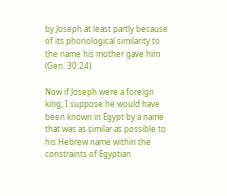by Joseph at least partly because of its phonological similarity to the name his mother gave him (Gen. 30:24).

Now if Joseph were a foreign king, I suppose he would have been known in Egypt by a name that was as similar as possible to his Hebrew name within the constraints of Egyptian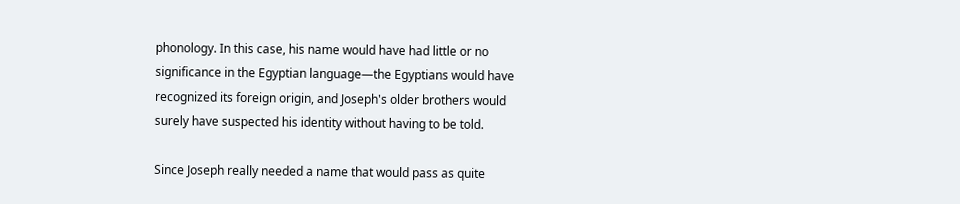phonology. In this case, his name would have had little or no significance in the Egyptian language—the Egyptians would have recognized its foreign origin, and Joseph's older brothers would surely have suspected his identity without having to be told.

Since Joseph really needed a name that would pass as quite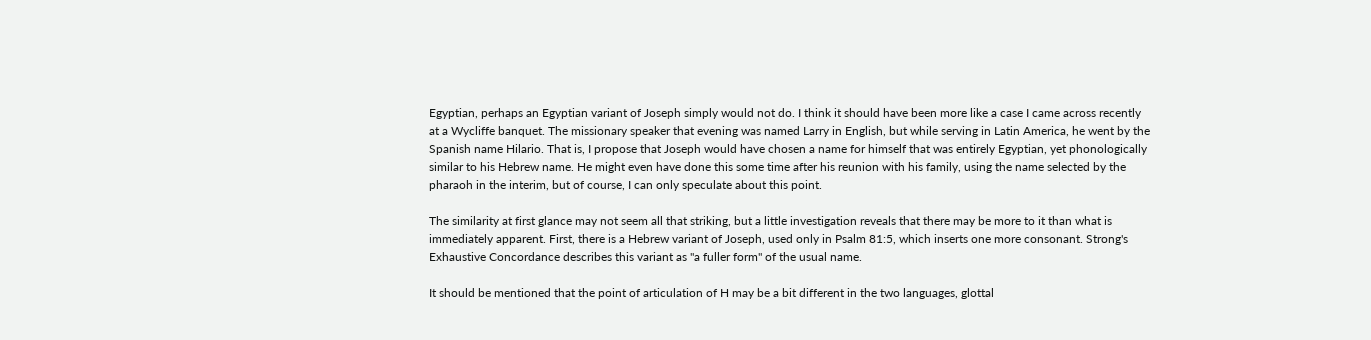Egyptian, perhaps an Egyptian variant of Joseph simply would not do. I think it should have been more like a case I came across recently at a Wycliffe banquet. The missionary speaker that evening was named Larry in English, but while serving in Latin America, he went by the Spanish name Hilario. That is, I propose that Joseph would have chosen a name for himself that was entirely Egyptian, yet phonologically similar to his Hebrew name. He might even have done this some time after his reunion with his family, using the name selected by the pharaoh in the interim, but of course, I can only speculate about this point.

The similarity at first glance may not seem all that striking, but a little investigation reveals that there may be more to it than what is immediately apparent. First, there is a Hebrew variant of Joseph, used only in Psalm 81:5, which inserts one more consonant. Strong's Exhaustive Concordance describes this variant as "a fuller form" of the usual name.

It should be mentioned that the point of articulation of H may be a bit different in the two languages, glottal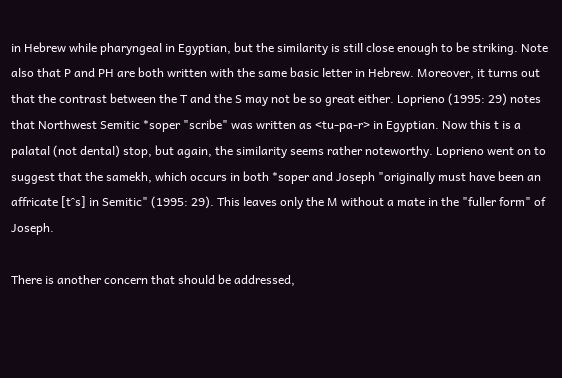in Hebrew while pharyngeal in Egyptian, but the similarity is still close enough to be striking. Note also that P and PH are both written with the same basic letter in Hebrew. Moreover, it turns out that the contrast between the T and the S may not be so great either. Loprieno (1995: 29) notes that Northwest Semitic *soper "scribe" was written as <tu-pa-r> in Egyptian. Now this t is a palatal (not dental) stop, but again, the similarity seems rather noteworthy. Loprieno went on to suggest that the samekh, which occurs in both *soper and Joseph "originally must have been an affricate [t⁀s] in Semitic" (1995: 29). This leaves only the M without a mate in the "fuller form" of Joseph.

There is another concern that should be addressed,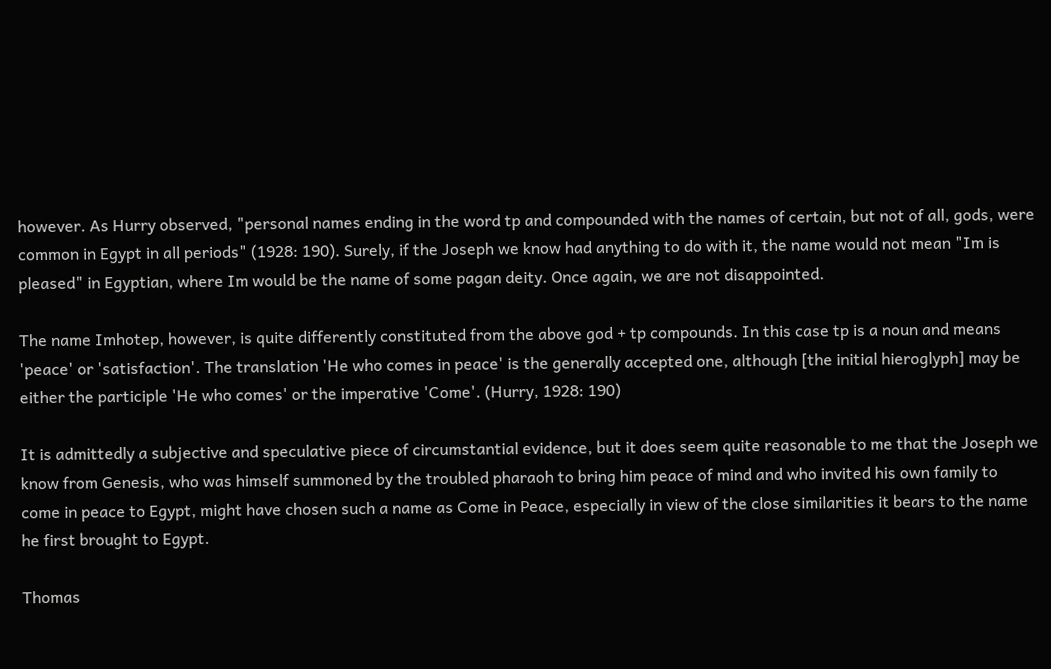however. As Hurry observed, "personal names ending in the word tp and compounded with the names of certain, but not of all, gods, were common in Egypt in all periods" (1928: 190). Surely, if the Joseph we know had anything to do with it, the name would not mean "Im is pleased" in Egyptian, where Im would be the name of some pagan deity. Once again, we are not disappointed.

The name Imhotep, however, is quite differently constituted from the above god + tp compounds. In this case tp is a noun and means 'peace' or 'satisfaction'. The translation 'He who comes in peace' is the generally accepted one, although [the initial hieroglyph] may be either the participle 'He who comes' or the imperative 'Come'. (Hurry, 1928: 190)

It is admittedly a subjective and speculative piece of circumstantial evidence, but it does seem quite reasonable to me that the Joseph we know from Genesis, who was himself summoned by the troubled pharaoh to bring him peace of mind and who invited his own family to come in peace to Egypt, might have chosen such a name as Come in Peace, especially in view of the close similarities it bears to the name he first brought to Egypt.

Thomas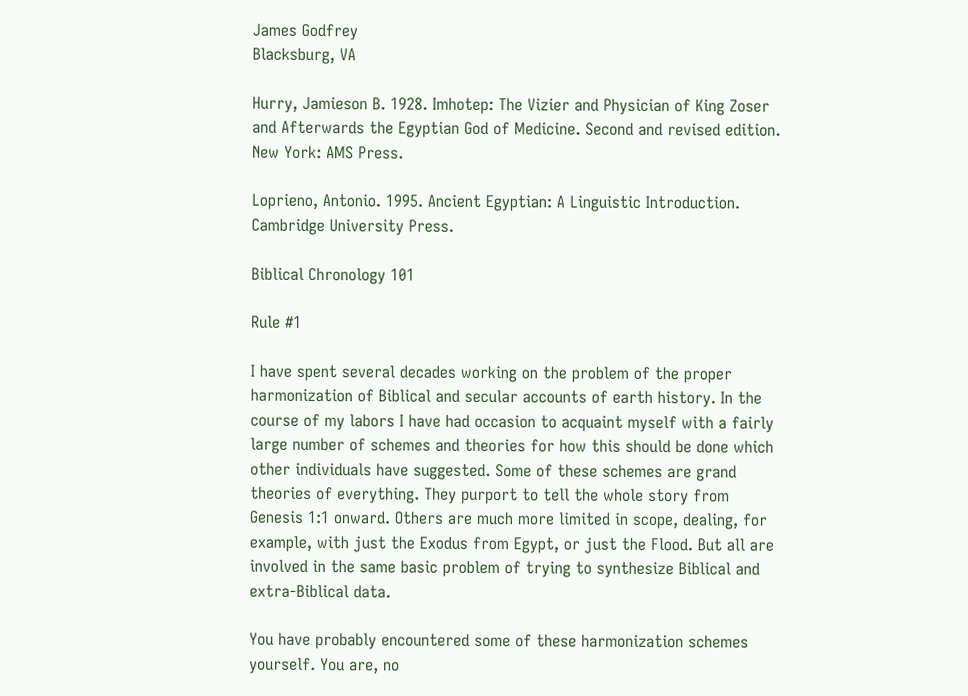James Godfrey
Blacksburg, VA

Hurry, Jamieson B. 1928. Imhotep: The Vizier and Physician of King Zoser and Afterwards the Egyptian God of Medicine. Second and revised edition. New York: AMS Press.

Loprieno, Antonio. 1995. Ancient Egyptian: A Linguistic Introduction. Cambridge University Press.

Biblical Chronology 101

Rule #1

I have spent several decades working on the problem of the proper harmonization of Biblical and secular accounts of earth history. In the course of my labors I have had occasion to acquaint myself with a fairly large number of schemes and theories for how this should be done which other individuals have suggested. Some of these schemes are grand theories of everything. They purport to tell the whole story from Genesis 1:1 onward. Others are much more limited in scope, dealing, for example, with just the Exodus from Egypt, or just the Flood. But all are involved in the same basic problem of trying to synthesize Biblical and extra-Biblical data.

You have probably encountered some of these harmonization schemes yourself. You are, no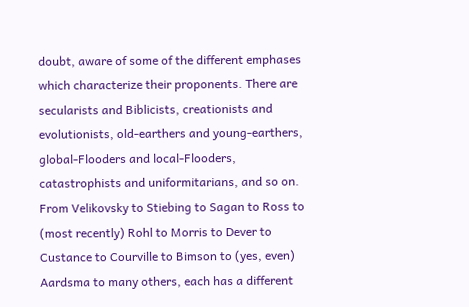doubt, aware of some of the different emphases which characterize their proponents. There are secularists and Biblicists, creationists and evolutionists, old-earthers and young-earthers, global-Flooders and local-Flooders, catastrophists and uniformitarians, and so on. From Velikovsky to Stiebing to Sagan to Ross to (most recently) Rohl to Morris to Dever to Custance to Courville to Bimson to (yes, even) Aardsma to many others, each has a different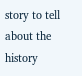story to tell about the history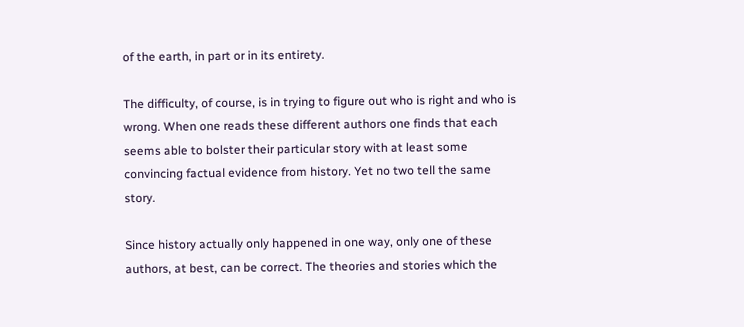of the earth, in part or in its entirety.

The difficulty, of course, is in trying to figure out who is right and who is wrong. When one reads these different authors one finds that each seems able to bolster their particular story with at least some convincing factual evidence from history. Yet no two tell the same story.

Since history actually only happened in one way, only one of these authors, at best, can be correct. The theories and stories which the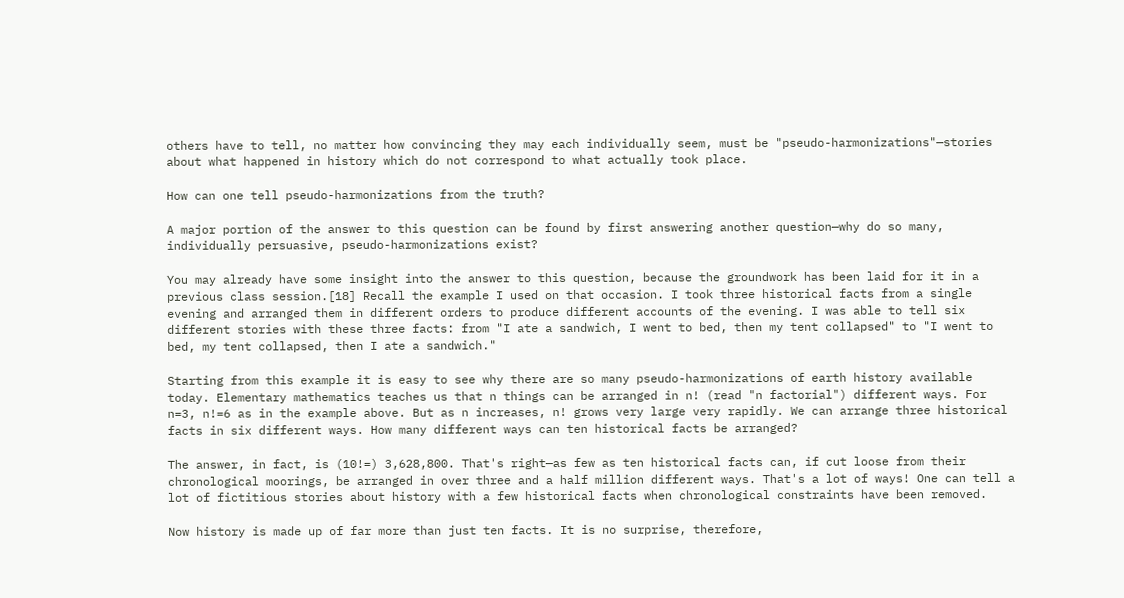others have to tell, no matter how convincing they may each individually seem, must be "pseudo-harmonizations"—stories about what happened in history which do not correspond to what actually took place.

How can one tell pseudo-harmonizations from the truth?

A major portion of the answer to this question can be found by first answering another question—why do so many, individually persuasive, pseudo-harmonizations exist?

You may already have some insight into the answer to this question, because the groundwork has been laid for it in a previous class session.[18] Recall the example I used on that occasion. I took three historical facts from a single evening and arranged them in different orders to produce different accounts of the evening. I was able to tell six different stories with these three facts: from "I ate a sandwich, I went to bed, then my tent collapsed" to "I went to bed, my tent collapsed, then I ate a sandwich."

Starting from this example it is easy to see why there are so many pseudo-harmonizations of earth history available today. Elementary mathematics teaches us that n things can be arranged in n! (read "n factorial") different ways. For n=3, n!=6 as in the example above. But as n increases, n! grows very large very rapidly. We can arrange three historical facts in six different ways. How many different ways can ten historical facts be arranged?

The answer, in fact, is (10!=) 3,628,800. That's right—as few as ten historical facts can, if cut loose from their chronological moorings, be arranged in over three and a half million different ways. That's a lot of ways! One can tell a lot of fictitious stories about history with a few historical facts when chronological constraints have been removed.

Now history is made up of far more than just ten facts. It is no surprise, therefore,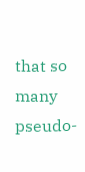that so many pseudo-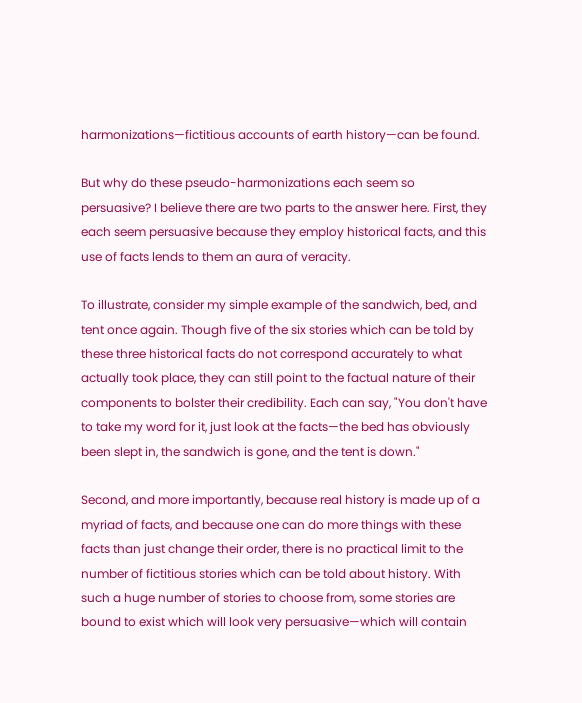harmonizations—fictitious accounts of earth history—can be found.

But why do these pseudo-harmonizations each seem so persuasive? I believe there are two parts to the answer here. First, they each seem persuasive because they employ historical facts, and this use of facts lends to them an aura of veracity.

To illustrate, consider my simple example of the sandwich, bed, and tent once again. Though five of the six stories which can be told by these three historical facts do not correspond accurately to what actually took place, they can still point to the factual nature of their components to bolster their credibility. Each can say, "You don't have to take my word for it, just look at the facts—the bed has obviously been slept in, the sandwich is gone, and the tent is down."

Second, and more importantly, because real history is made up of a myriad of facts, and because one can do more things with these facts than just change their order, there is no practical limit to the number of fictitious stories which can be told about history. With such a huge number of stories to choose from, some stories are bound to exist which will look very persuasive—which will contain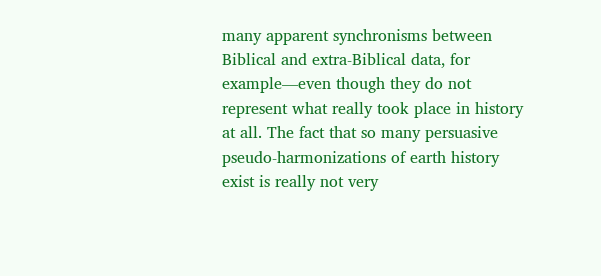many apparent synchronisms between Biblical and extra-Biblical data, for example—even though they do not represent what really took place in history at all. The fact that so many persuasive pseudo-harmonizations of earth history exist is really not very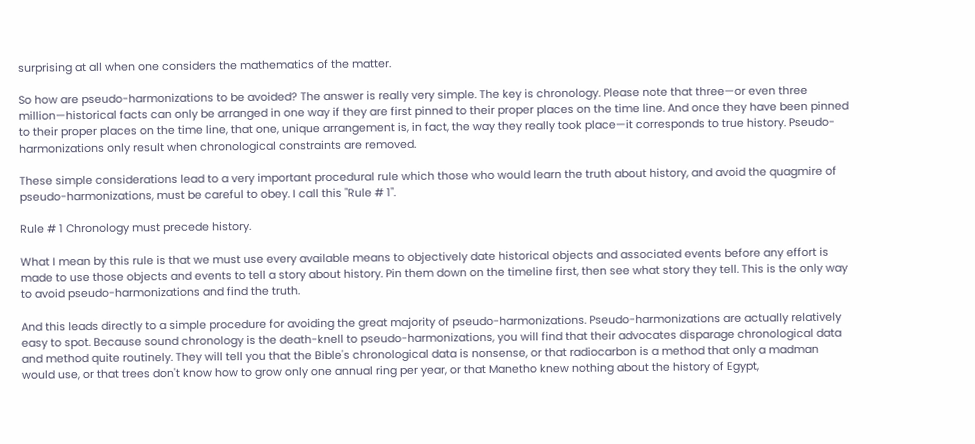surprising at all when one considers the mathematics of the matter.

So how are pseudo-harmonizations to be avoided? The answer is really very simple. The key is chronology. Please note that three—or even three million—historical facts can only be arranged in one way if they are first pinned to their proper places on the time line. And once they have been pinned to their proper places on the time line, that one, unique arrangement is, in fact, the way they really took place—it corresponds to true history. Pseudo-harmonizations only result when chronological constraints are removed.

These simple considerations lead to a very important procedural rule which those who would learn the truth about history, and avoid the quagmire of pseudo-harmonizations, must be careful to obey. I call this "Rule # 1".

Rule # 1 Chronology must precede history.

What I mean by this rule is that we must use every available means to objectively date historical objects and associated events before any effort is made to use those objects and events to tell a story about history. Pin them down on the timeline first, then see what story they tell. This is the only way to avoid pseudo-harmonizations and find the truth.

And this leads directly to a simple procedure for avoiding the great majority of pseudo-harmonizations. Pseudo-harmonizations are actually relatively easy to spot. Because sound chronology is the death-knell to pseudo-harmonizations, you will find that their advocates disparage chronological data and method quite routinely. They will tell you that the Bible's chronological data is nonsense, or that radiocarbon is a method that only a madman would use, or that trees don't know how to grow only one annual ring per year, or that Manetho knew nothing about the history of Egypt,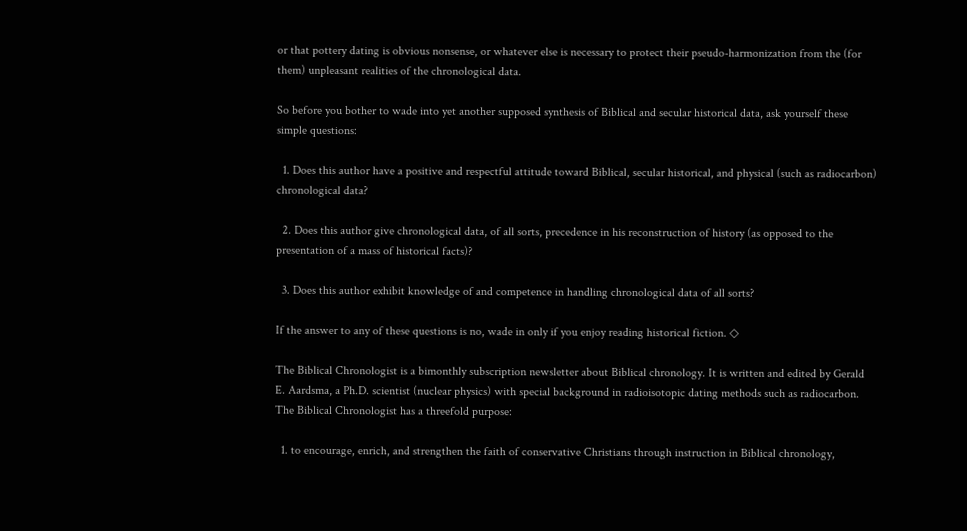or that pottery dating is obvious nonsense, or whatever else is necessary to protect their pseudo-harmonization from the (for them) unpleasant realities of the chronological data.

So before you bother to wade into yet another supposed synthesis of Biblical and secular historical data, ask yourself these simple questions:

  1. Does this author have a positive and respectful attitude toward Biblical, secular historical, and physical (such as radiocarbon) chronological data?

  2. Does this author give chronological data, of all sorts, precedence in his reconstruction of history (as opposed to the presentation of a mass of historical facts)?

  3. Does this author exhibit knowledge of and competence in handling chronological data of all sorts?

If the answer to any of these questions is no, wade in only if you enjoy reading historical fiction. ◇

The Biblical Chronologist is a bimonthly subscription newsletter about Biblical chronology. It is written and edited by Gerald E. Aardsma, a Ph.D. scientist (nuclear physics) with special background in radioisotopic dating methods such as radiocarbon. The Biblical Chronologist has a threefold purpose:

  1. to encourage, enrich, and strengthen the faith of conservative Christians through instruction in Biblical chronology,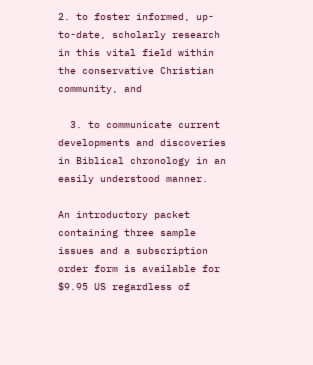2. to foster informed, up-to-date, scholarly research in this vital field within the conservative Christian community, and

  3. to communicate current developments and discoveries in Biblical chronology in an easily understood manner.

An introductory packet containing three sample issues and a subscription order form is available for $9.95 US regardless of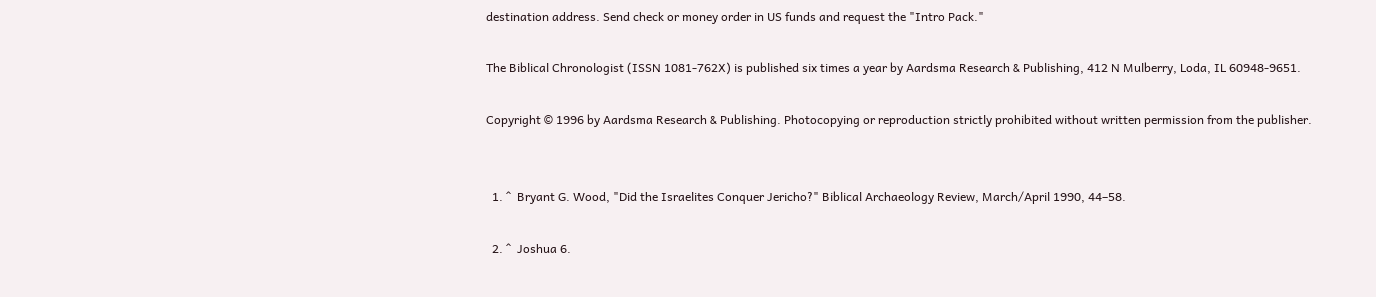destination address. Send check or money order in US funds and request the "Intro Pack."

The Biblical Chronologist (ISSN 1081-762X) is published six times a year by Aardsma Research & Publishing, 412 N Mulberry, Loda, IL 60948-9651.

Copyright © 1996 by Aardsma Research & Publishing. Photocopying or reproduction strictly prohibited without written permission from the publisher.


  1. ^  Bryant G. Wood, "Did the Israelites Conquer Jericho?" Biblical Archaeology Review, March/April 1990, 44–58.

  2. ^  Joshua 6.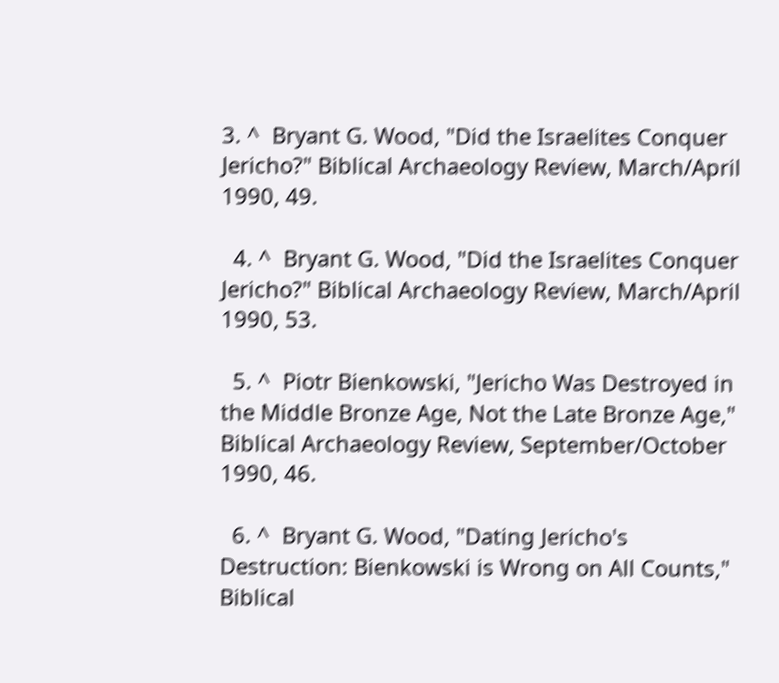3. ^  Bryant G. Wood, "Did the Israelites Conquer Jericho?" Biblical Archaeology Review, March/April 1990, 49.

  4. ^  Bryant G. Wood, "Did the Israelites Conquer Jericho?" Biblical Archaeology Review, March/April 1990, 53.

  5. ^  Piotr Bienkowski, "Jericho Was Destroyed in the Middle Bronze Age, Not the Late Bronze Age," Biblical Archaeology Review, September/October 1990, 46.

  6. ^  Bryant G. Wood, "Dating Jericho's Destruction: Bienkowski is Wrong on All Counts," Biblical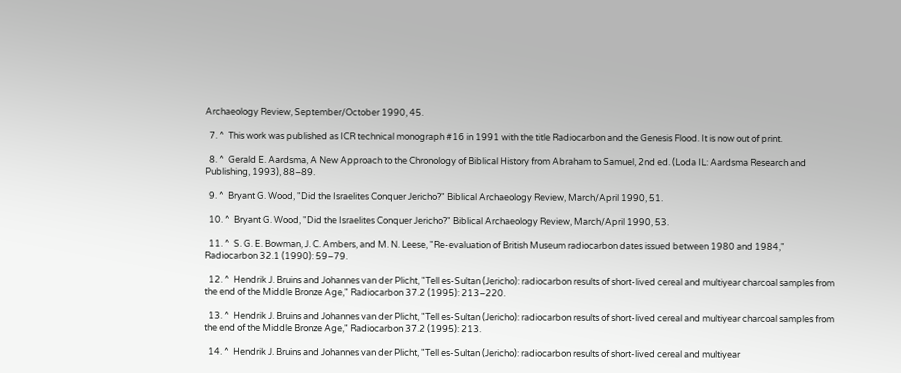Archaeology Review, September/October 1990, 45.

  7. ^  This work was published as ICR technical monograph #16 in 1991 with the title Radiocarbon and the Genesis Flood. It is now out of print.

  8. ^  Gerald E. Aardsma, A New Approach to the Chronology of Biblical History from Abraham to Samuel, 2nd ed. (Loda IL: Aardsma Research and Publishing, 1993), 88–89.

  9. ^  Bryant G. Wood, "Did the Israelites Conquer Jericho?" Biblical Archaeology Review, March/April 1990, 51.

  10. ^  Bryant G. Wood, "Did the Israelites Conquer Jericho?" Biblical Archaeology Review, March/April 1990, 53.

  11. ^  S. G. E. Bowman, J. C. Ambers, and M. N. Leese, "Re-evaluation of British Museum radiocarbon dates issued between 1980 and 1984," Radiocarbon 32.1 (1990): 59–79.

  12. ^  Hendrik J. Bruins and Johannes van der Plicht, "Tell es-Sultan (Jericho): radiocarbon results of short-lived cereal and multiyear charcoal samples from the end of the Middle Bronze Age," Radiocarbon 37.2 (1995): 213–220.

  13. ^  Hendrik J. Bruins and Johannes van der Plicht, "Tell es-Sultan (Jericho): radiocarbon results of short-lived cereal and multiyear charcoal samples from the end of the Middle Bronze Age," Radiocarbon 37.2 (1995): 213.

  14. ^  Hendrik J. Bruins and Johannes van der Plicht, "Tell es-Sultan (Jericho): radiocarbon results of short-lived cereal and multiyear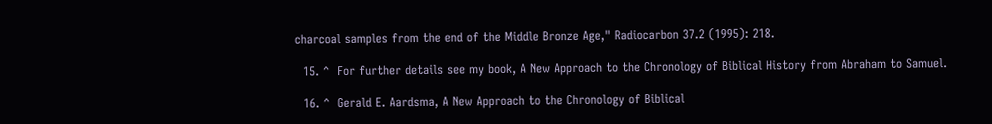charcoal samples from the end of the Middle Bronze Age," Radiocarbon 37.2 (1995): 218.

  15. ^  For further details see my book, A New Approach to the Chronology of Biblical History from Abraham to Samuel.

  16. ^  Gerald E. Aardsma, A New Approach to the Chronology of Biblical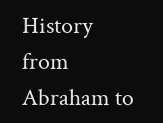History from Abraham to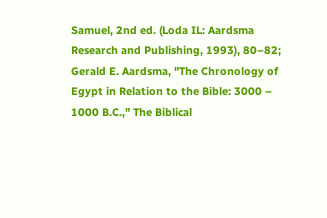Samuel, 2nd ed. (Loda IL: Aardsma Research and Publishing, 1993), 80–82; Gerald E. Aardsma, "The Chronology of Egypt in Relation to the Bible: 3000 – 1000 B.C.," The Biblical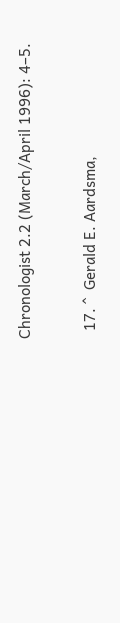Chronologist 2.2 (March/April 1996): 4–5.

  17. ^  Gerald E. Aardsma,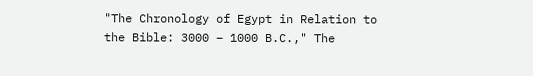"The Chronology of Egypt in Relation to the Bible: 3000 – 1000 B.C.," The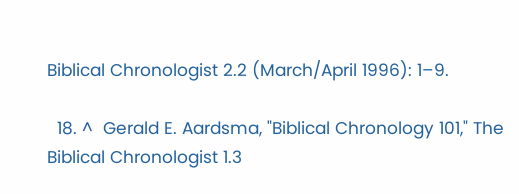Biblical Chronologist 2.2 (March/April 1996): 1–9.

  18. ^  Gerald E. Aardsma, "Biblical Chronology 101," The Biblical Chronologist 1.3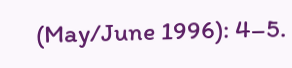(May/June 1996): 4–5.